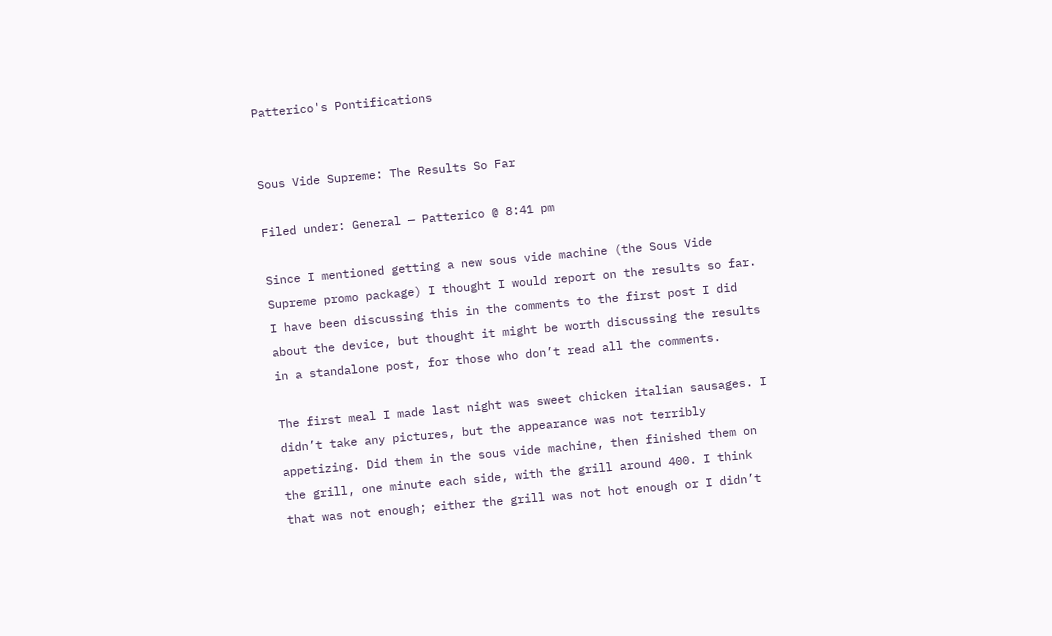Patterico's Pontifications


Sous Vide Supreme: The Results So Far

Filed under: General — Patterico @ 8:41 pm

Since I mentioned getting a new sous vide machine (the Sous Vide Supreme promo package) I thought I would report on the results so far. I have been discussing this in the comments to the first post I did about the device, but thought it might be worth discussing the results in a standalone post, for those who don’t read all the comments.

The first meal I made last night was sweet chicken italian sausages. I didn’t take any pictures, but the appearance was not terribly appetizing. Did them in the sous vide machine, then finished them on the grill, one minute each side, with the grill around 400. I think that was not enough; either the grill was not hot enough or I didn’t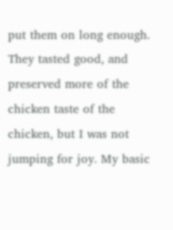put them on long enough. They tasted good, and preserved more of the chicken taste of the chicken, but I was not jumping for joy. My basic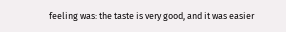feeling was: the taste is very good, and it was easier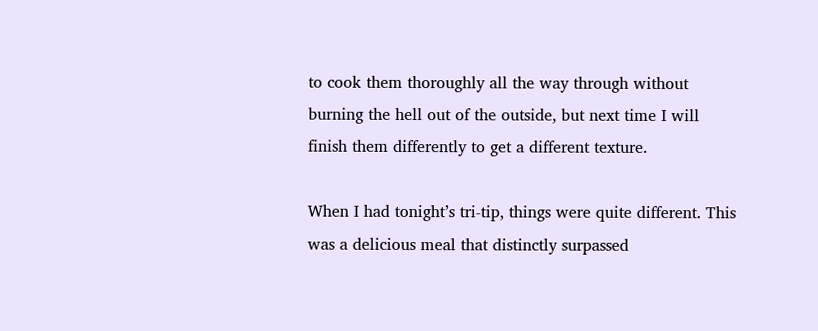to cook them thoroughly all the way through without burning the hell out of the outside, but next time I will finish them differently to get a different texture.

When I had tonight’s tri-tip, things were quite different. This was a delicious meal that distinctly surpassed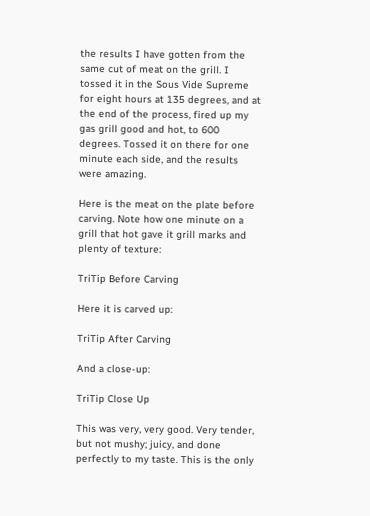the results I have gotten from the same cut of meat on the grill. I tossed it in the Sous Vide Supreme for eight hours at 135 degrees, and at the end of the process, fired up my gas grill good and hot, to 600 degrees. Tossed it on there for one minute each side, and the results were amazing.

Here is the meat on the plate before carving. Note how one minute on a grill that hot gave it grill marks and plenty of texture:

TriTip Before Carving

Here it is carved up:

TriTip After Carving

And a close-up:

TriTip Close Up

This was very, very good. Very tender, but not mushy; juicy, and done perfectly to my taste. This is the only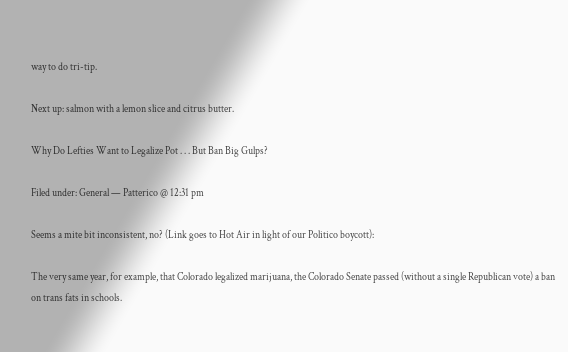way to do tri-tip.

Next up: salmon with a lemon slice and citrus butter.

Why Do Lefties Want to Legalize Pot . . . But Ban Big Gulps?

Filed under: General — Patterico @ 12:31 pm

Seems a mite bit inconsistent, no? (Link goes to Hot Air in light of our Politico boycott):

The very same year, for example, that Colorado legalized marijuana, the Colorado Senate passed (without a single Republican vote) a ban on trans fats in schools.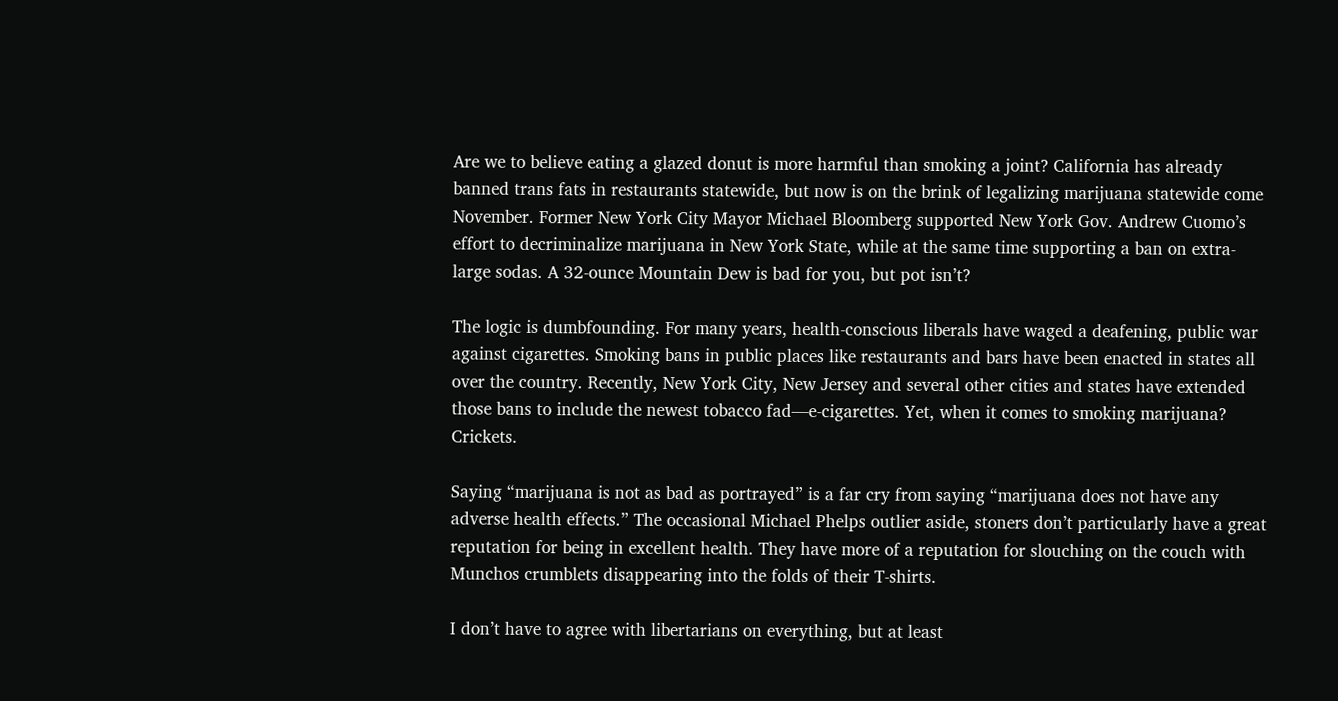Are we to believe eating a glazed donut is more harmful than smoking a joint? California has already banned trans fats in restaurants statewide, but now is on the brink of legalizing marijuana statewide come November. Former New York City Mayor Michael Bloomberg supported New York Gov. Andrew Cuomo’s effort to decriminalize marijuana in New York State, while at the same time supporting a ban on extra-large sodas. A 32-ounce Mountain Dew is bad for you, but pot isn’t?

The logic is dumbfounding. For many years, health-conscious liberals have waged a deafening, public war against cigarettes. Smoking bans in public places like restaurants and bars have been enacted in states all over the country. Recently, New York City, New Jersey and several other cities and states have extended those bans to include the newest tobacco fad—e-cigarettes. Yet, when it comes to smoking marijuana? Crickets.

Saying “marijuana is not as bad as portrayed” is a far cry from saying “marijuana does not have any adverse health effects.” The occasional Michael Phelps outlier aside, stoners don’t particularly have a great reputation for being in excellent health. They have more of a reputation for slouching on the couch with Munchos crumblets disappearing into the folds of their T-shirts.

I don’t have to agree with libertarians on everything, but at least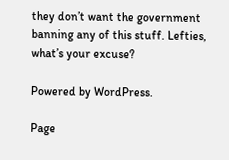they don’t want the government banning any of this stuff. Lefties, what’s your excuse?

Powered by WordPress.

Page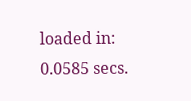loaded in: 0.0585 secs.